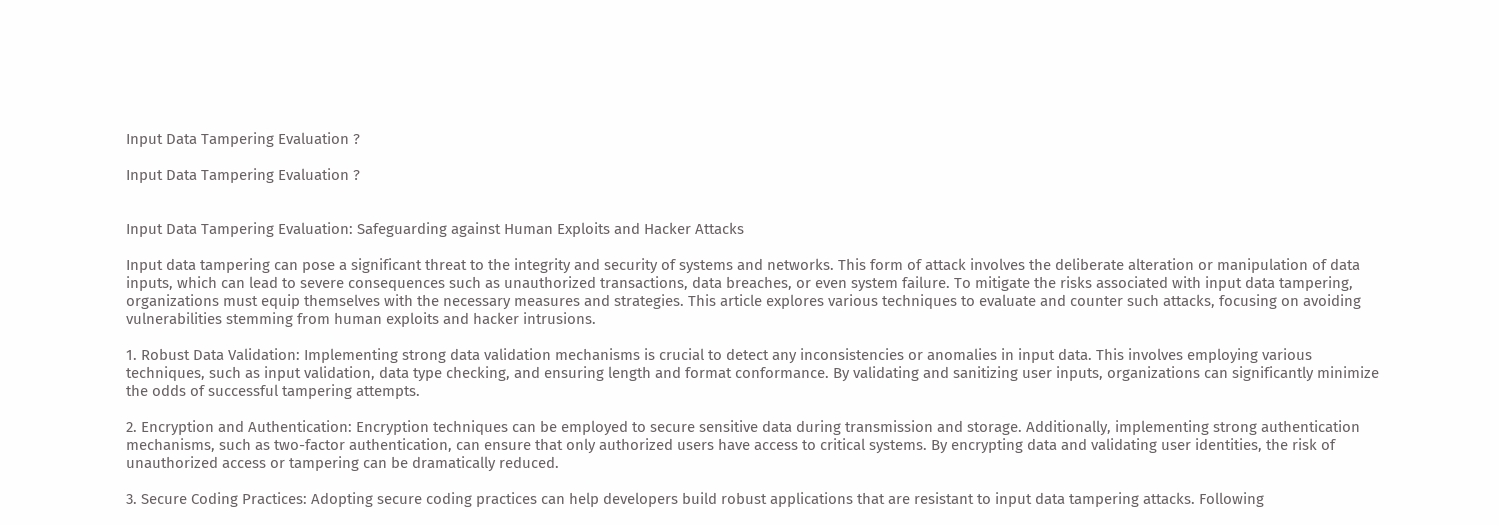Input Data Tampering Evaluation ?

Input Data Tampering Evaluation ?


Input Data Tampering Evaluation: Safeguarding against Human Exploits and Hacker Attacks

Input data tampering can pose a significant threat to the integrity and security of systems and networks. This form of attack involves the deliberate alteration or manipulation of data inputs, which can lead to severe consequences such as unauthorized transactions, data breaches, or even system failure. To mitigate the risks associated with input data tampering, organizations must equip themselves with the necessary measures and strategies. This article explores various techniques to evaluate and counter such attacks, focusing on avoiding vulnerabilities stemming from human exploits and hacker intrusions.

1. Robust Data Validation: Implementing strong data validation mechanisms is crucial to detect any inconsistencies or anomalies in input data. This involves employing various techniques, such as input validation, data type checking, and ensuring length and format conformance. By validating and sanitizing user inputs, organizations can significantly minimize the odds of successful tampering attempts.

2. Encryption and Authentication: Encryption techniques can be employed to secure sensitive data during transmission and storage. Additionally, implementing strong authentication mechanisms, such as two-factor authentication, can ensure that only authorized users have access to critical systems. By encrypting data and validating user identities, the risk of unauthorized access or tampering can be dramatically reduced.

3. Secure Coding Practices: Adopting secure coding practices can help developers build robust applications that are resistant to input data tampering attacks. Following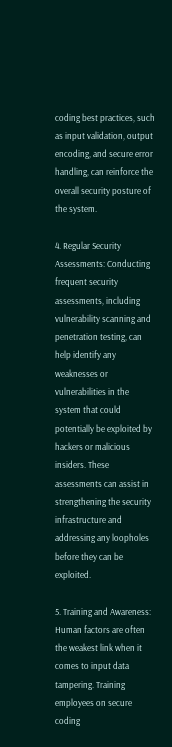coding best practices, such as input validation, output encoding, and secure error handling, can reinforce the overall security posture of the system.

4. Regular Security Assessments: Conducting frequent security assessments, including vulnerability scanning and penetration testing, can help identify any weaknesses or vulnerabilities in the system that could potentially be exploited by hackers or malicious insiders. These assessments can assist in strengthening the security infrastructure and addressing any loopholes before they can be exploited.

5. Training and Awareness: Human factors are often the weakest link when it comes to input data tampering. Training employees on secure coding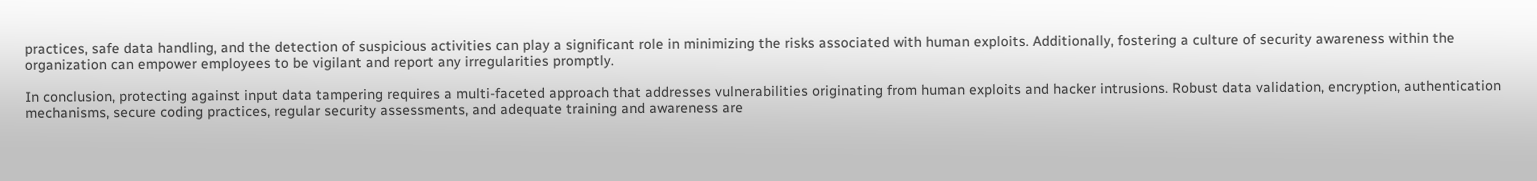practices, safe data handling, and the detection of suspicious activities can play a significant role in minimizing the risks associated with human exploits. Additionally, fostering a culture of security awareness within the organization can empower employees to be vigilant and report any irregularities promptly.

In conclusion, protecting against input data tampering requires a multi-faceted approach that addresses vulnerabilities originating from human exploits and hacker intrusions. Robust data validation, encryption, authentication mechanisms, secure coding practices, regular security assessments, and adequate training and awareness are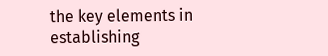the key elements in establishing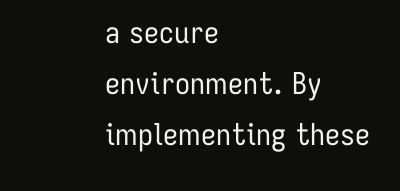a secure environment. By implementing these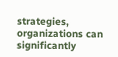strategies, organizations can significantly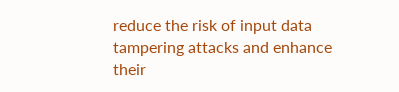reduce the risk of input data tampering attacks and enhance their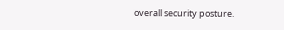overall security posture.